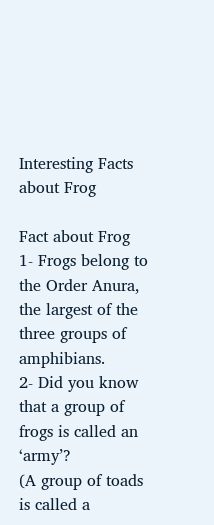Interesting Facts about Frog

Fact about Frog
1- Frogs belong to the Order Anura, the largest of the three groups of amphibians.
2- Did you know that a group of frogs is called an ‘army’?
(A group of toads is called a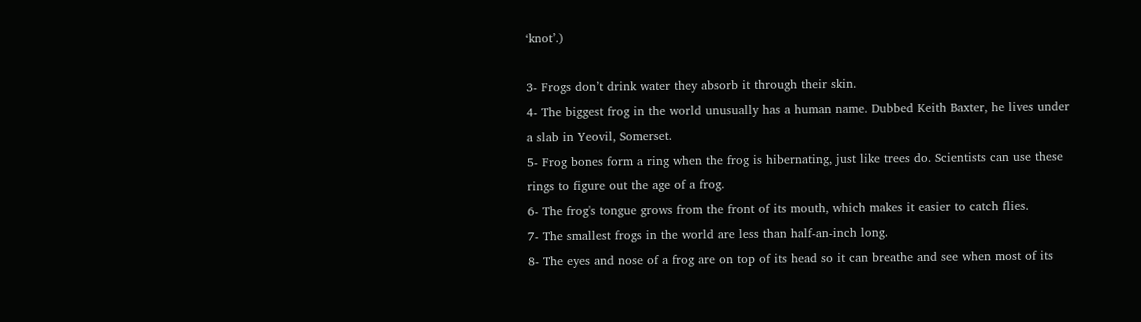‘knot’.)

3- Frogs don’t drink water they absorb it through their skin.
4- The biggest frog in the world unusually has a human name. Dubbed Keith Baxter, he lives under a slab in Yeovil, Somerset.
5- Frog bones form a ring when the frog is hibernating, just like trees do. Scientists can use these rings to figure out the age of a frog.
6- The frog's tongue grows from the front of its mouth, which makes it easier to catch flies.
7- The smallest frogs in the world are less than half-an-inch long.
8- The eyes and nose of a frog are on top of its head so it can breathe and see when most of its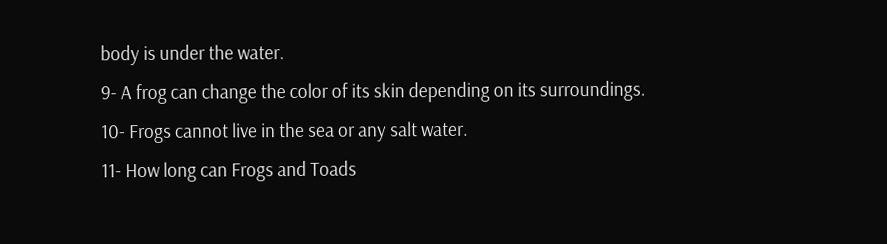body is under the water.
9- A frog can change the color of its skin depending on its surroundings.
10- Frogs cannot live in the sea or any salt water.
11- How long can Frogs and Toads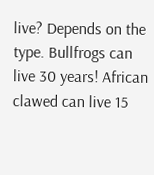live? Depends on the type. Bullfrogs can live 30 years! African clawed can live 15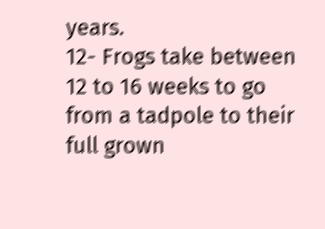years.
12- Frogs take between 12 to 16 weeks to go from a tadpole to their full grown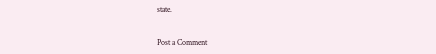state.


Post a Comment